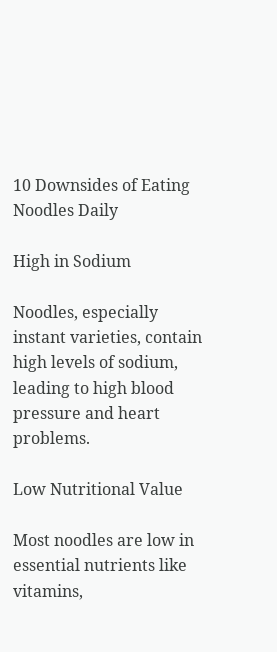10 Downsides of Eating Noodles Daily

High in Sodium

Noodles, especially instant varieties, contain high levels of sodium, leading to high blood pressure and heart problems.

Low Nutritional Value

Most noodles are low in essential nutrients like vitamins,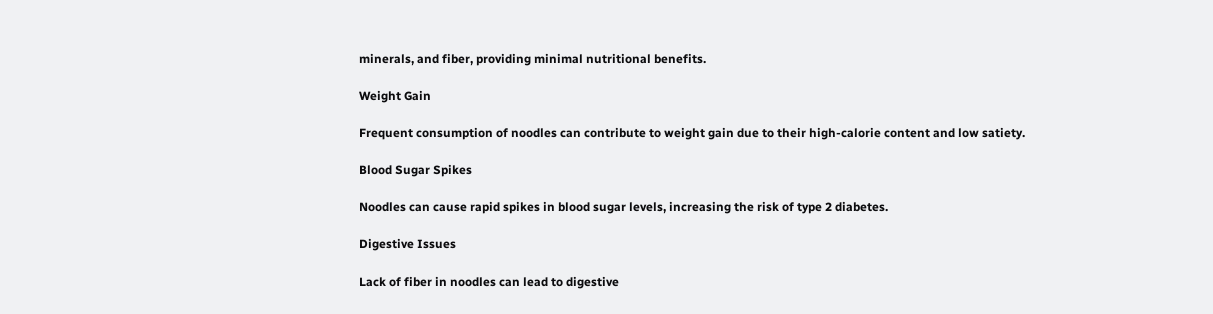minerals, and fiber, providing minimal nutritional benefits.

Weight Gain

Frequent consumption of noodles can contribute to weight gain due to their high-calorie content and low satiety.

Blood Sugar Spikes

Noodles can cause rapid spikes in blood sugar levels, increasing the risk of type 2 diabetes.

Digestive Issues

Lack of fiber in noodles can lead to digestive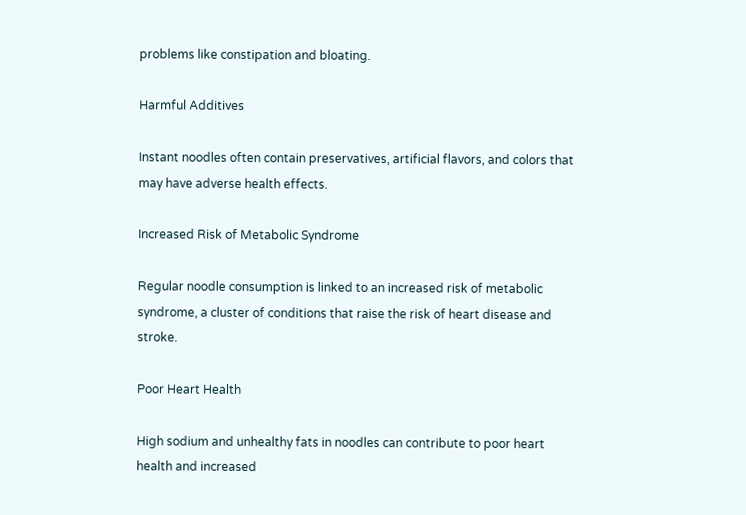problems like constipation and bloating.

Harmful Additives

Instant noodles often contain preservatives, artificial flavors, and colors that may have adverse health effects.

Increased Risk of Metabolic Syndrome

Regular noodle consumption is linked to an increased risk of metabolic syndrome, a cluster of conditions that raise the risk of heart disease and stroke.

Poor Heart Health

High sodium and unhealthy fats in noodles can contribute to poor heart health and increased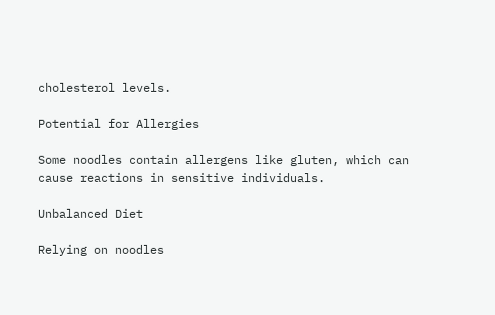cholesterol levels.

Potential for Allergies

Some noodles contain allergens like gluten, which can cause reactions in sensitive individuals.

Unbalanced Diet

Relying on noodles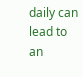daily can lead to an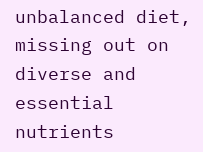unbalanced diet, missing out on diverse and essential nutrients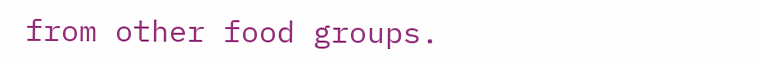from other food groups.